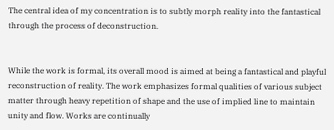The central idea of my concentration is to subtly morph reality into the fantastical through the process of deconstruction.


While the work is formal, its overall mood is aimed at being a fantastical and playful reconstruction of reality. The work emphasizes formal qualities of various subject matter through heavy repetition of shape and the use of implied line to maintain unity and flow. Works are continually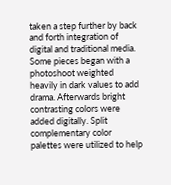taken a step further by back and forth integration of digital and traditional media. Some pieces began with a photoshoot weighted heavily in dark values to add drama. Afterwards bright contrasting colors were added digitally. Split complementary color palettes were utilized to help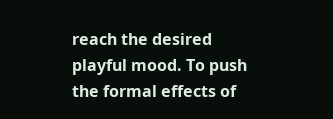reach the desired playful mood. To push the formal effects of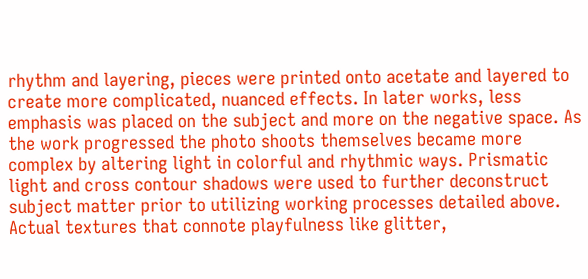rhythm and layering, pieces were printed onto acetate and layered to create more complicated, nuanced effects. In later works, less emphasis was placed on the subject and more on the negative space. As the work progressed the photo shoots themselves became more complex by altering light in colorful and rhythmic ways. Prismatic light and cross contour shadows were used to further deconstruct subject matter prior to utilizing working processes detailed above. Actual textures that connote playfulness like glitter,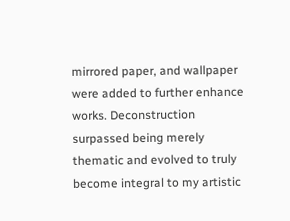mirrored paper, and wallpaper were added to further enhance works. Deconstruction surpassed being merely thematic and evolved to truly become integral to my artistic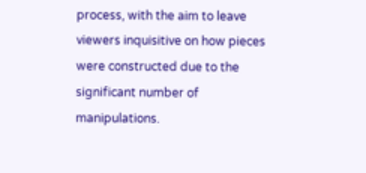process, with the aim to leave viewers inquisitive on how pieces were constructed due to the significant number of manipulations.